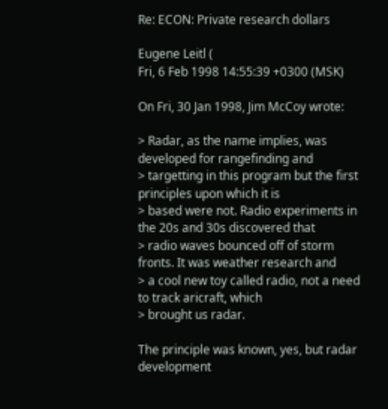Re: ECON: Private research dollars

Eugene Leitl (
Fri, 6 Feb 1998 14:55:39 +0300 (MSK)

On Fri, 30 Jan 1998, Jim McCoy wrote:

> Radar, as the name implies, was developed for rangefinding and
> targetting in this program but the first principles upon which it is
> based were not. Radio experiments in the 20s and 30s discovered that
> radio waves bounced off of storm fronts. It was weather research and
> a cool new toy called radio, not a need to track aricraft, which
> brought us radar.

The principle was known, yes, but radar development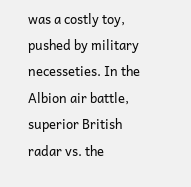was a costly toy,
pushed by military necesseties. In the Albion air battle, superior British
radar vs. the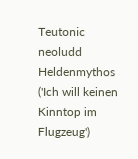Teutonic neoludd Heldenmythos ('Ich will keinen Kinntop im
Flugzeug')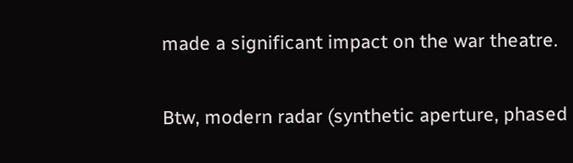made a significant impact on the war theatre.

Btw, modern radar (synthetic aperture, phased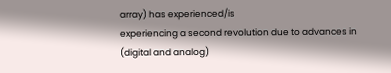array) has experienced/is
experiencing a second revolution due to advances in (digital and analog)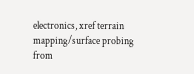electronics, xref terrain mapping/surface probing from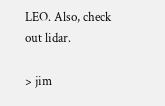LEO. Also, check
out lidar.

> jim